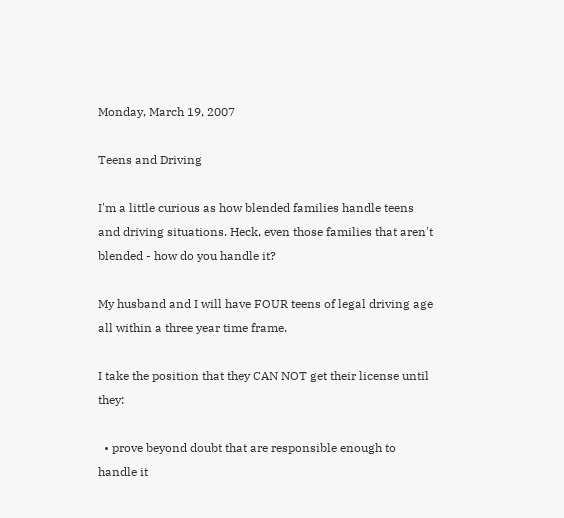Monday, March 19, 2007

Teens and Driving

I'm a little curious as how blended families handle teens and driving situations. Heck, even those families that aren't blended - how do you handle it?

My husband and I will have FOUR teens of legal driving age all within a three year time frame.

I take the position that they CAN NOT get their license until they:

  • prove beyond doubt that are responsible enough to handle it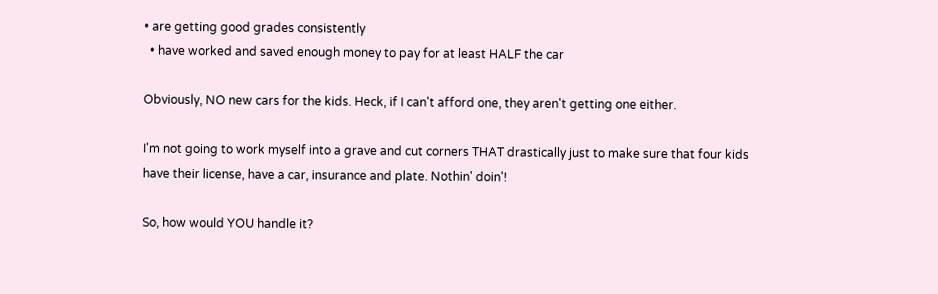• are getting good grades consistently
  • have worked and saved enough money to pay for at least HALF the car

Obviously, NO new cars for the kids. Heck, if I can't afford one, they aren't getting one either.

I'm not going to work myself into a grave and cut corners THAT drastically just to make sure that four kids have their license, have a car, insurance and plate. Nothin' doin'!

So, how would YOU handle it?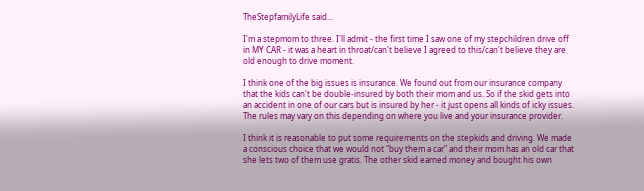TheStepfamilyLife said...

I'm a stepmom to three. I'll admit - the first time I saw one of my stepchildren drive off in MY CAR - it was a heart in throat/can't believe I agreed to this/can't believe they are old enough to drive moment.

I think one of the big issues is insurance. We found out from our insurance company that the kids can't be double-insured by both their mom and us. So if the skid gets into an accident in one of our cars but is insured by her - it just opens all kinds of icky issues. The rules may vary on this depending on where you live and your insurance provider.

I think it is reasonable to put some requirements on the stepkids and driving. We made a conscious choice that we would not "buy them a car" and their mom has an old car that she lets two of them use gratis. The other skid earned money and bought his own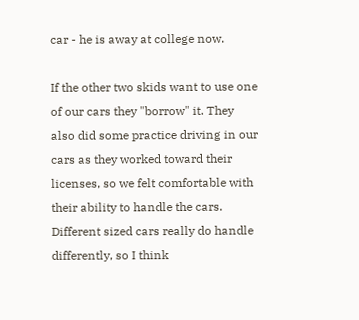car - he is away at college now.

If the other two skids want to use one of our cars they "borrow" it. They also did some practice driving in our cars as they worked toward their licenses, so we felt comfortable with their ability to handle the cars. Different sized cars really do handle differently, so I think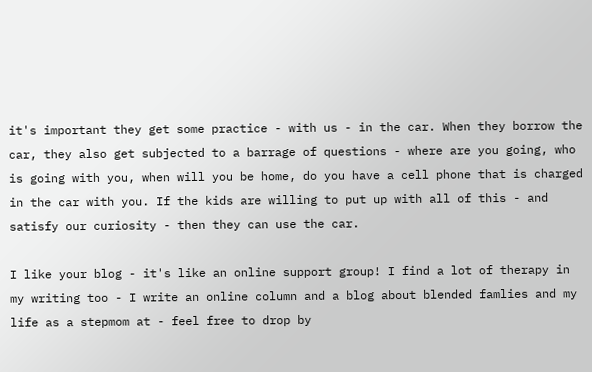it's important they get some practice - with us - in the car. When they borrow the car, they also get subjected to a barrage of questions - where are you going, who is going with you, when will you be home, do you have a cell phone that is charged in the car with you. If the kids are willing to put up with all of this - and satisfy our curiosity - then they can use the car.

I like your blog - it's like an online support group! I find a lot of therapy in my writing too - I write an online column and a blog about blended famlies and my life as a stepmom at - feel free to drop by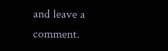and leave a comment.